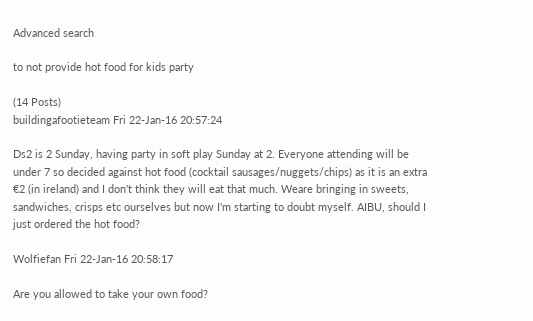Advanced search

to not provide hot food for kids party

(14 Posts)
buildingafootieteam Fri 22-Jan-16 20:57:24

Ds2 is 2 Sunday, having party in soft play Sunday at 2. Everyone attending will be under 7 so decided against hot food (cocktail sausages/nuggets/chips) as it is an extra €2 (in ireland) and I don't think they will eat that much. Weare bringing in sweets, sandwiches, crisps etc ourselves but now I'm starting to doubt myself. AIBU, should I just ordered the hot food?

Wolfiefan Fri 22-Jan-16 20:58:17

Are you allowed to take your own food?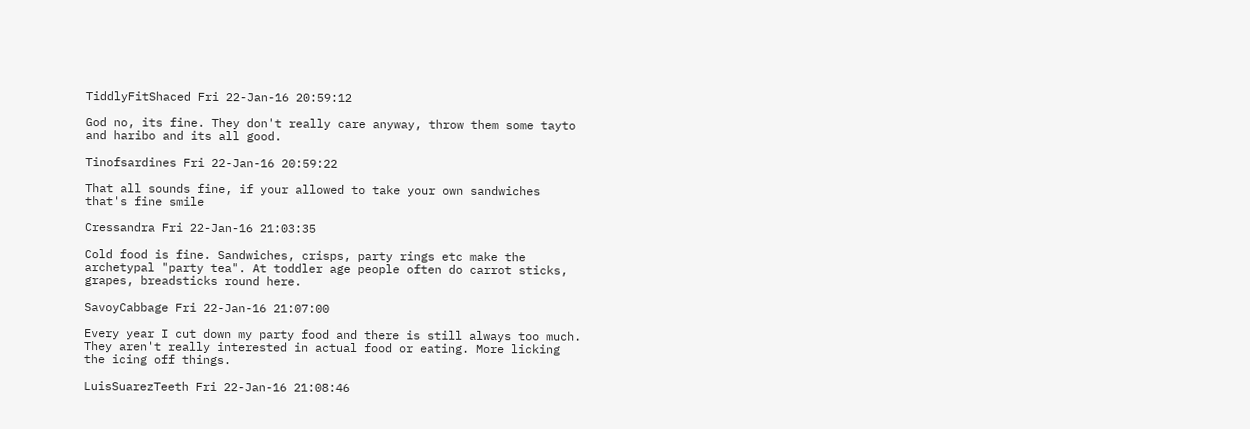TiddlyFitShaced Fri 22-Jan-16 20:59:12

God no, its fine. They don't really care anyway, throw them some tayto and haribo and its all good.

Tinofsardines Fri 22-Jan-16 20:59:22

That all sounds fine, if your allowed to take your own sandwiches that's fine smile

Cressandra Fri 22-Jan-16 21:03:35

Cold food is fine. Sandwiches, crisps, party rings etc make the archetypal "party tea". At toddler age people often do carrot sticks, grapes, breadsticks round here.

SavoyCabbage Fri 22-Jan-16 21:07:00

Every year I cut down my party food and there is still always too much. They aren't really interested in actual food or eating. More licking the icing off things.

LuisSuarezTeeth Fri 22-Jan-16 21:08:46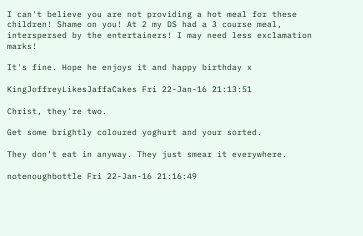I can't believe you are not providing a hot meal for these children! Shame on you! At 2 my DS had a 3 course meal, interspersed by the entertainers! I may need less exclamation marks!

It's fine. Hope he enjoys it and happy birthday x

KingJoffreyLikesJaffaCakes Fri 22-Jan-16 21:13:51

Christ, they're two.

Get some brightly coloured yoghurt and your sorted.

They don't eat in anyway. They just smear it everywhere.

notenoughbottle Fri 22-Jan-16 21:16:49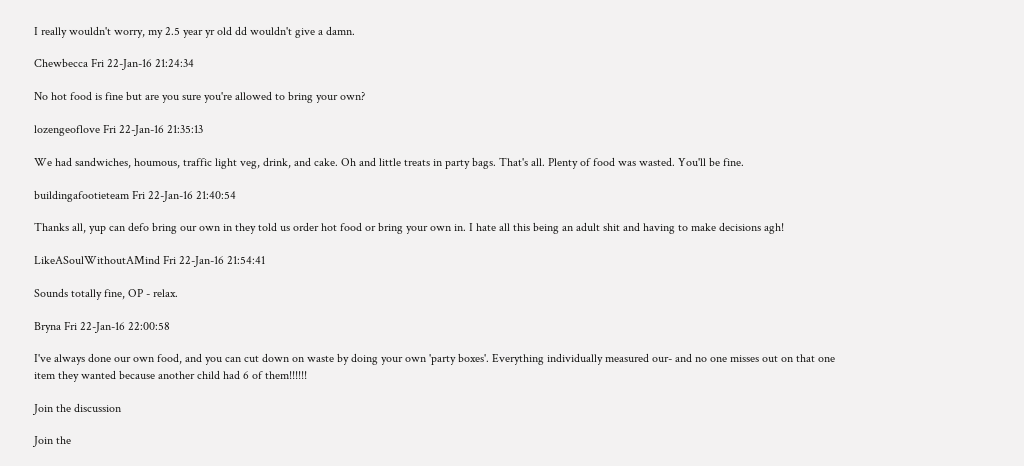I really wouldn't worry, my 2.5 year yr old dd wouldn't give a damn.

Chewbecca Fri 22-Jan-16 21:24:34

No hot food is fine but are you sure you're allowed to bring your own?

lozengeoflove Fri 22-Jan-16 21:35:13

We had sandwiches, houmous, traffic light veg, drink, and cake. Oh and little treats in party bags. That's all. Plenty of food was wasted. You'll be fine.

buildingafootieteam Fri 22-Jan-16 21:40:54

Thanks all, yup can defo bring our own in they told us order hot food or bring your own in. I hate all this being an adult shit and having to make decisions agh!

LikeASoulWithoutAMind Fri 22-Jan-16 21:54:41

Sounds totally fine, OP - relax.

Bryna Fri 22-Jan-16 22:00:58

I've always done our own food, and you can cut down on waste by doing your own 'party boxes'. Everything individually measured our- and no one misses out on that one item they wanted because another child had 6 of them!!!!!!

Join the discussion

Join the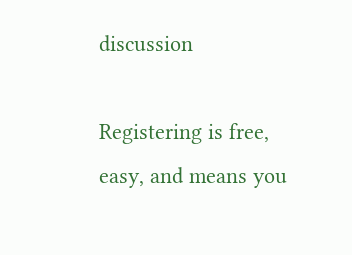discussion

Registering is free, easy, and means you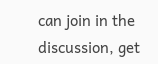can join in the discussion, get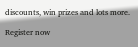discounts, win prizes and lots more.

Register now